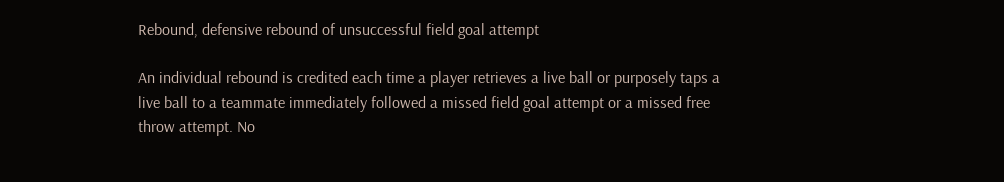Rebound, defensive rebound of unsuccessful field goal attempt

An individual rebound is credited each time a player retrieves a live ball or purposely taps a live ball to a teammate immediately followed a missed field goal attempt or a missed free throw attempt. No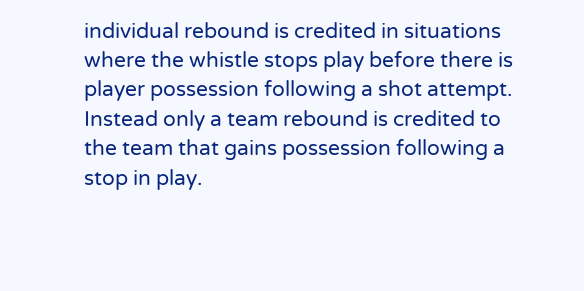individual rebound is credited in situations where the whistle stops play before there is player possession following a shot attempt. Instead only a team rebound is credited to the team that gains possession following a stop in play.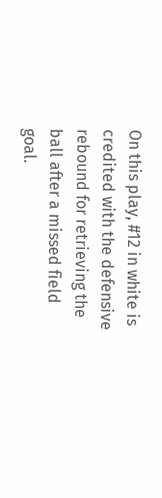On this play, #12 in white is credited with the defensive rebound for retrieving the ball after a missed field goal.